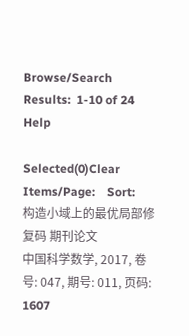Browse/Search Results:  1-10 of 24 Help

Selected(0)Clear Items/Page:    Sort:
构造小域上的最优局部修复码 期刊论文
中国科学数学, 2017, 卷号: 047, 期号: 011, 页码: 1607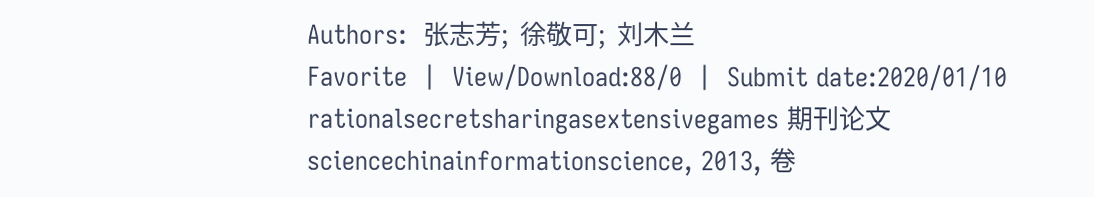Authors:  张志芳;  徐敬可;  刘木兰
Favorite  |  View/Download:88/0  |  Submit date:2020/01/10
rationalsecretsharingasextensivegames 期刊论文
sciencechinainformationscience, 2013, 卷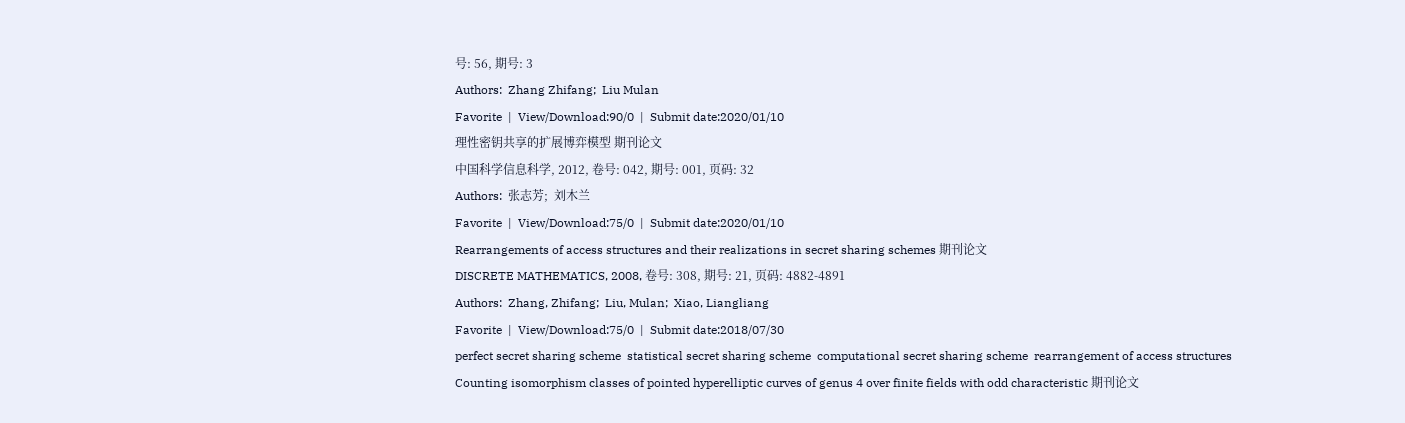号: 56, 期号: 3
Authors:  Zhang Zhifang;  Liu Mulan
Favorite  |  View/Download:90/0  |  Submit date:2020/01/10
理性密钥共享的扩展博弈模型 期刊论文
中国科学信息科学, 2012, 卷号: 042, 期号: 001, 页码: 32
Authors:  张志芳;  刘木兰
Favorite  |  View/Download:75/0  |  Submit date:2020/01/10
Rearrangements of access structures and their realizations in secret sharing schemes 期刊论文
DISCRETE MATHEMATICS, 2008, 卷号: 308, 期号: 21, 页码: 4882-4891
Authors:  Zhang, Zhifang;  Liu, Mulan;  Xiao, Liangliang
Favorite  |  View/Download:75/0  |  Submit date:2018/07/30
perfect secret sharing scheme  statistical secret sharing scheme  computational secret sharing scheme  rearrangement of access structures
Counting isomorphism classes of pointed hyperelliptic curves of genus 4 over finite fields with odd characteristic 期刊论文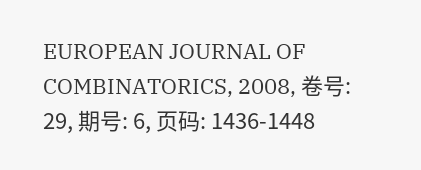EUROPEAN JOURNAL OF COMBINATORICS, 2008, 卷号: 29, 期号: 6, 页码: 1436-1448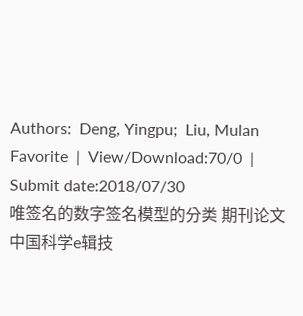Authors:  Deng, Yingpu;  Liu, Mulan
Favorite  |  View/Download:70/0  |  Submit date:2018/07/30
唯签名的数字签名模型的分类 期刊论文
中国科学e辑技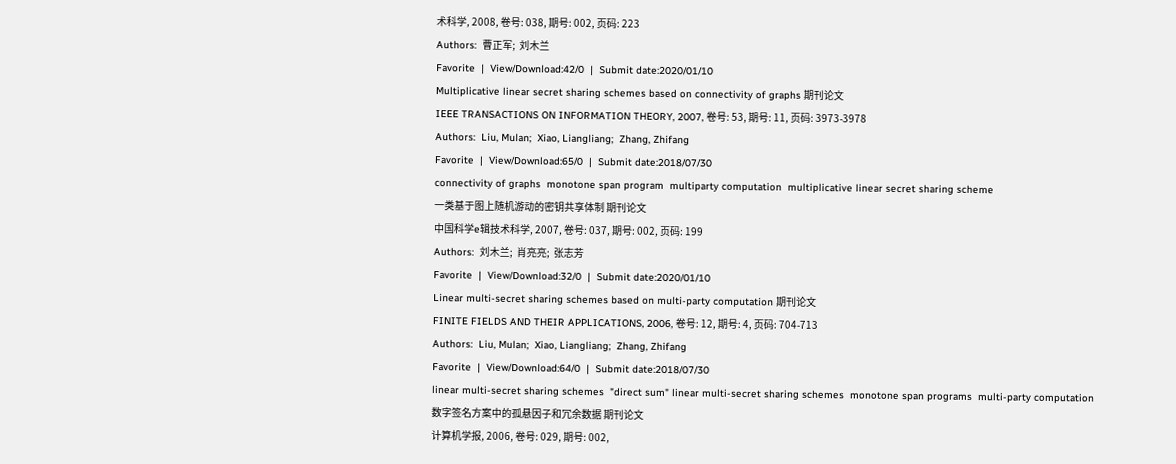术科学, 2008, 卷号: 038, 期号: 002, 页码: 223
Authors:  曹正军;  刘木兰
Favorite  |  View/Download:42/0  |  Submit date:2020/01/10
Multiplicative linear secret sharing schemes based on connectivity of graphs 期刊论文
IEEE TRANSACTIONS ON INFORMATION THEORY, 2007, 卷号: 53, 期号: 11, 页码: 3973-3978
Authors:  Liu, Mulan;  Xiao, Liangliang;  Zhang, Zhifang
Favorite  |  View/Download:65/0  |  Submit date:2018/07/30
connectivity of graphs  monotone span program  multiparty computation  multiplicative linear secret sharing scheme
一类基于图上随机游动的密钥共享体制 期刊论文
中国科学e辑技术科学, 2007, 卷号: 037, 期号: 002, 页码: 199
Authors:  刘木兰;  肖亮亮;  张志芳
Favorite  |  View/Download:32/0  |  Submit date:2020/01/10
Linear multi-secret sharing schemes based on multi-party computation 期刊论文
FINITE FIELDS AND THEIR APPLICATIONS, 2006, 卷号: 12, 期号: 4, 页码: 704-713
Authors:  Liu, Mulan;  Xiao, Liangliang;  Zhang, Zhifang
Favorite  |  View/Download:64/0  |  Submit date:2018/07/30
linear multi-secret sharing schemes  "direct sum" linear multi-secret sharing schemes  monotone span programs  multi-party computation
数字签名方案中的孤悬因子和冗余数据 期刊论文
计算机学报, 2006, 卷号: 029, 期号: 002,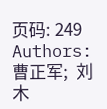页码: 249
Authors:  曹正军;  刘木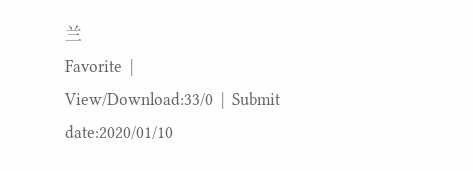兰
Favorite  |  View/Download:33/0  |  Submit date:2020/01/10